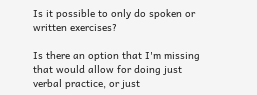Is it possible to only do spoken or written exercises?

Is there an option that I'm missing that would allow for doing just verbal practice, or just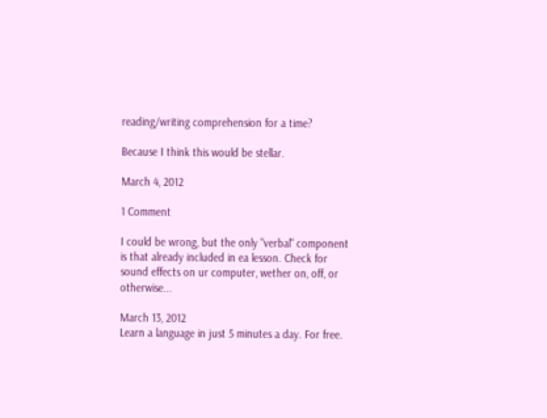reading/writing comprehension for a time?

Because I think this would be stellar.

March 4, 2012

1 Comment

I could be wrong, but the only "verbal" component is that already included in ea lesson. Check for sound effects on ur computer, wether on, off, or otherwise...

March 13, 2012
Learn a language in just 5 minutes a day. For free.